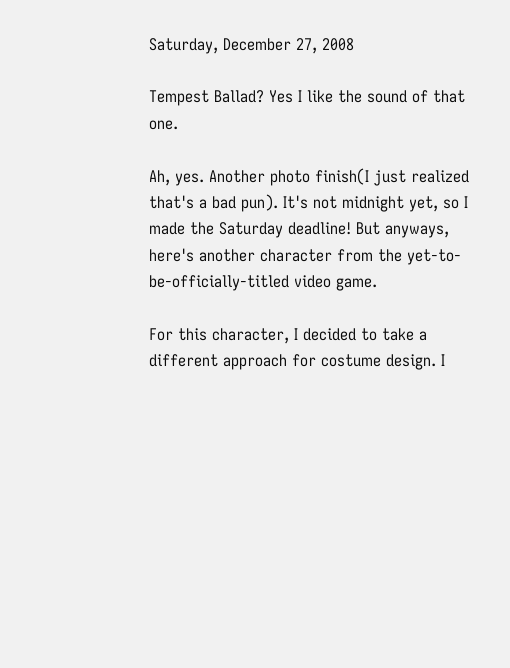Saturday, December 27, 2008

Tempest Ballad? Yes I like the sound of that one.

Ah, yes. Another photo finish(I just realized that's a bad pun). It's not midnight yet, so I made the Saturday deadline! But anyways, here's another character from the yet-to-be-officially-titled video game.

For this character, I decided to take a different approach for costume design. I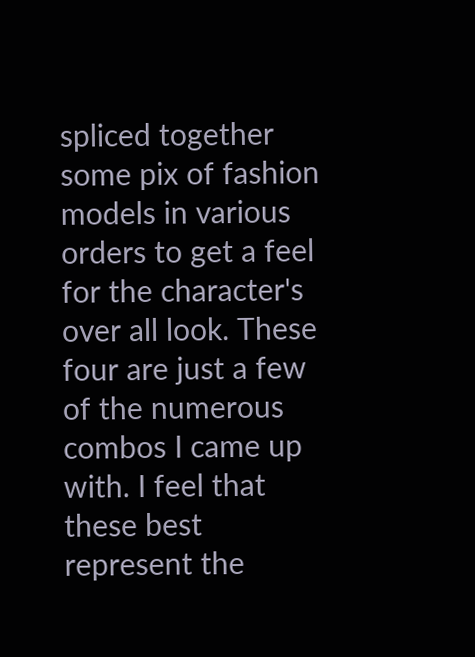spliced together some pix of fashion models in various orders to get a feel for the character's over all look. These four are just a few of the numerous combos I came up with. I feel that these best represent the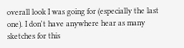overall look I was going for (especially the last one). I don't have anywhere hear as many sketches for this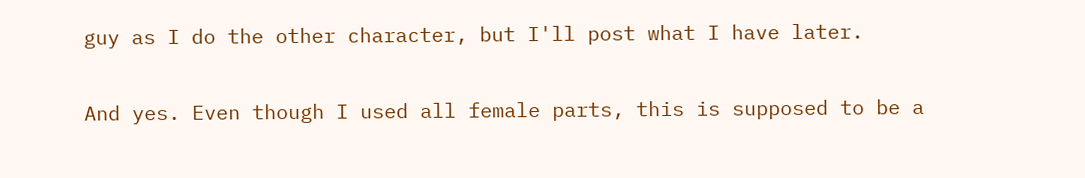guy as I do the other character, but I'll post what I have later.

And yes. Even though I used all female parts, this is supposed to be a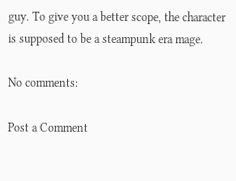guy. To give you a better scope, the character is supposed to be a steampunk era mage.

No comments:

Post a Comment